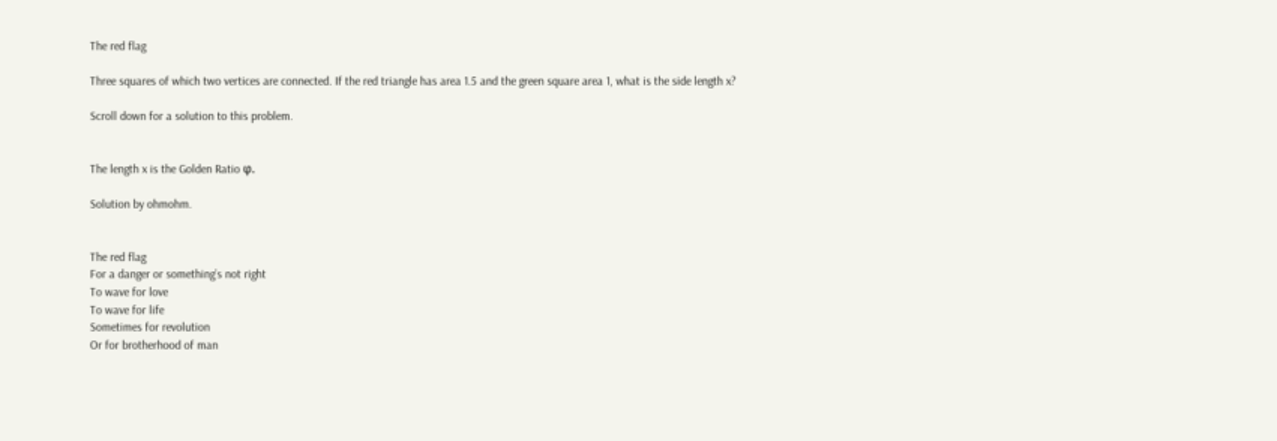The red flag

Three squares of which two vertices are connected. If the red triangle has area 1.5 and the green square area 1, what is the side length x?

Scroll down for a solution to this problem.


The length x is the Golden Ratio φ.

Solution by ohmohm.


The red flag
For a danger or something’s not right
To wave for love
To wave for life
Sometimes for revolution
Or for brotherhood of man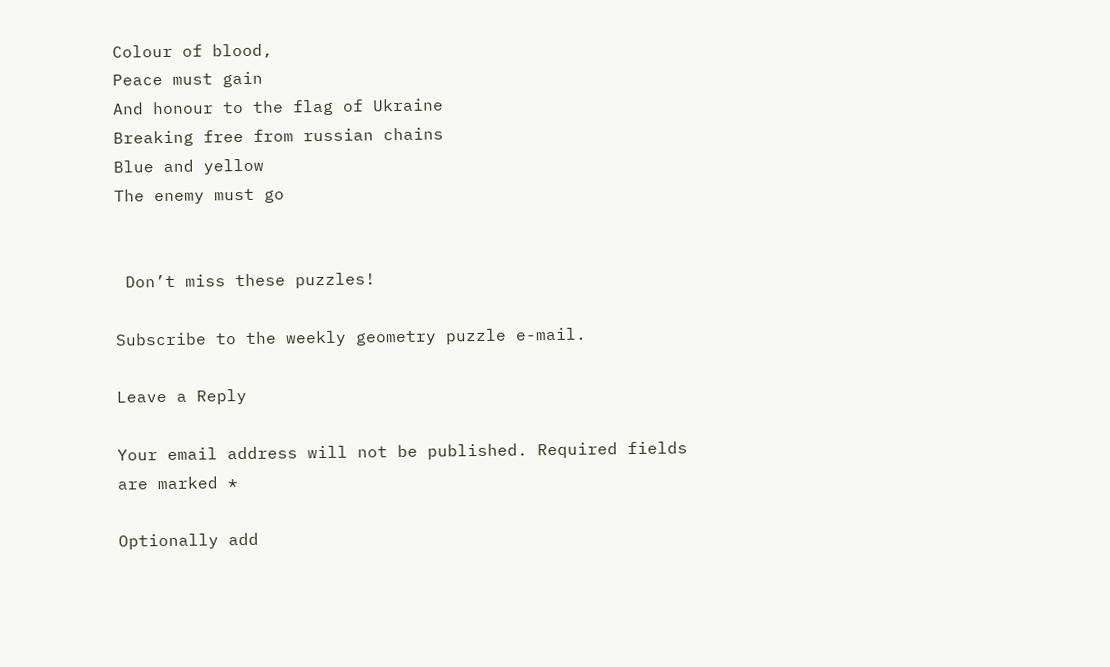Colour of blood,
Peace must gain
And honour to the flag of Ukraine
Breaking free from russian chains
Blue and yellow
The enemy must go


 Don’t miss these puzzles!

Subscribe to the weekly geometry puzzle e-mail.

Leave a Reply

Your email address will not be published. Required fields are marked *

Optionally add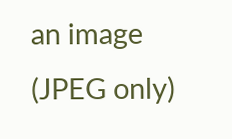an image (JPEG only)